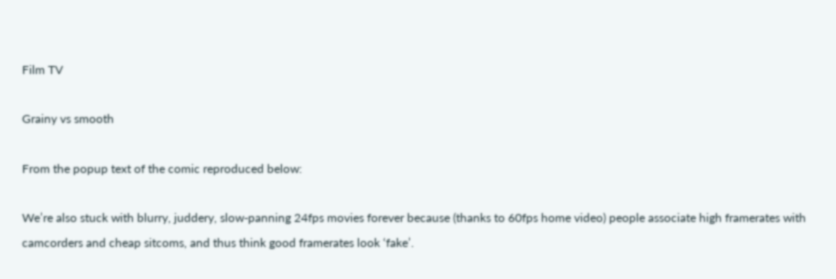Film TV

Grainy vs smooth

From the popup text of the comic reproduced below:

We’re also stuck with blurry, juddery, slow-panning 24fps movies forever because (thanks to 60fps home video) people associate high framerates with camcorders and cheap sitcoms, and thus think good framerates look ‘fake’.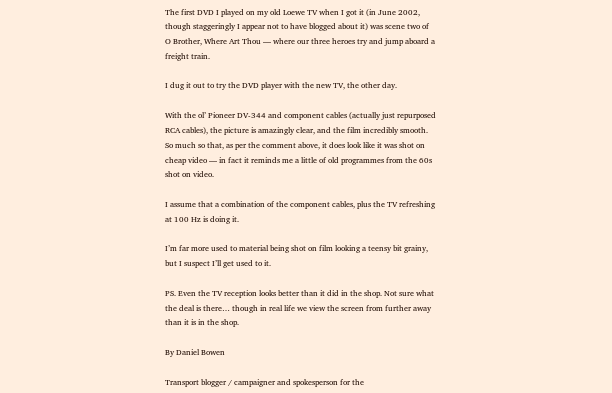The first DVD I played on my old Loewe TV when I got it (in June 2002, though staggeringly I appear not to have blogged about it) was scene two of O Brother, Where Art Thou — where our three heroes try and jump aboard a freight train.

I dug it out to try the DVD player with the new TV, the other day.

With the ol’ Pioneer DV-344 and component cables (actually just repurposed RCA cables), the picture is amazingly clear, and the film incredibly smooth. So much so that, as per the comment above, it does look like it was shot on cheap video — in fact it reminds me a little of old programmes from the 60s shot on video.

I assume that a combination of the component cables, plus the TV refreshing at 100 Hz is doing it.

I’m far more used to material being shot on film looking a teensy bit grainy, but I suspect I’ll get used to it.

PS. Even the TV reception looks better than it did in the shop. Not sure what the deal is there… though in real life we view the screen from further away than it is in the shop.

By Daniel Bowen

Transport blogger / campaigner and spokesperson for the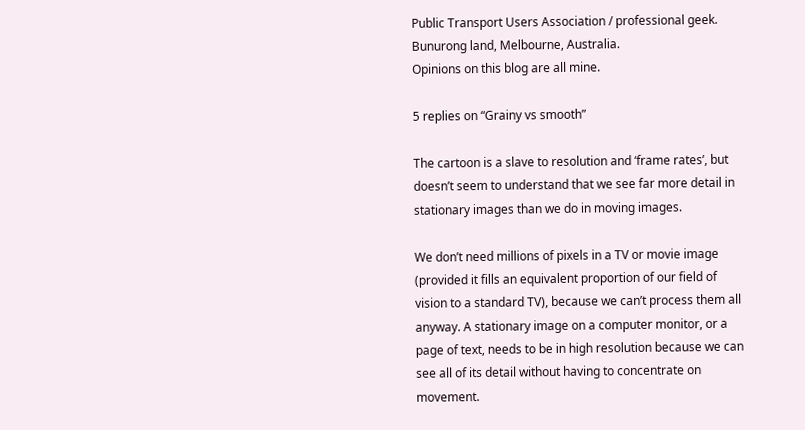Public Transport Users Association / professional geek.
Bunurong land, Melbourne, Australia.
Opinions on this blog are all mine.

5 replies on “Grainy vs smooth”

The cartoon is a slave to resolution and ‘frame rates’, but doesn’t seem to understand that we see far more detail in stationary images than we do in moving images.

We don’t need millions of pixels in a TV or movie image (provided it fills an equivalent proportion of our field of vision to a standard TV), because we can’t process them all anyway. A stationary image on a computer monitor, or a page of text, needs to be in high resolution because we can see all of its detail without having to concentrate on movement.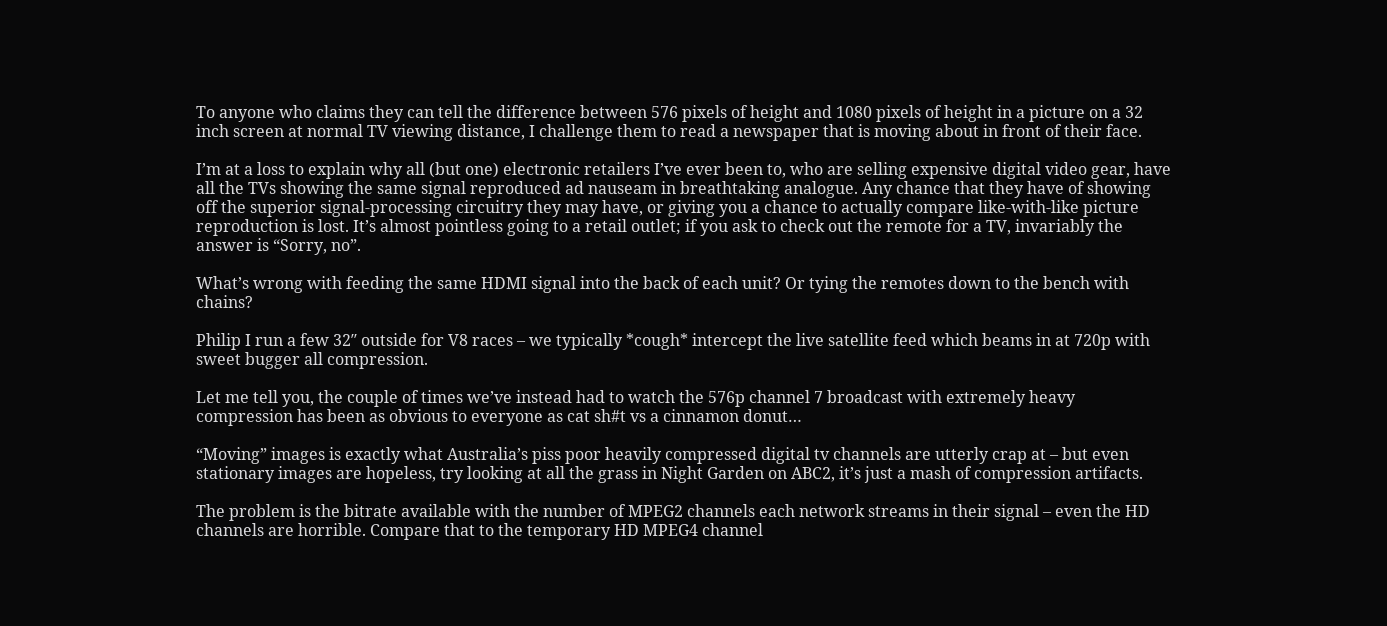To anyone who claims they can tell the difference between 576 pixels of height and 1080 pixels of height in a picture on a 32 inch screen at normal TV viewing distance, I challenge them to read a newspaper that is moving about in front of their face.

I’m at a loss to explain why all (but one) electronic retailers I’ve ever been to, who are selling expensive digital video gear, have all the TVs showing the same signal reproduced ad nauseam in breathtaking analogue. Any chance that they have of showing off the superior signal-processing circuitry they may have, or giving you a chance to actually compare like-with-like picture reproduction is lost. It’s almost pointless going to a retail outlet; if you ask to check out the remote for a TV, invariably the answer is “Sorry, no”.

What’s wrong with feeding the same HDMI signal into the back of each unit? Or tying the remotes down to the bench with chains?

Philip I run a few 32″ outside for V8 races – we typically *cough* intercept the live satellite feed which beams in at 720p with sweet bugger all compression.

Let me tell you, the couple of times we’ve instead had to watch the 576p channel 7 broadcast with extremely heavy compression has been as obvious to everyone as cat sh#t vs a cinnamon donut…

“Moving” images is exactly what Australia’s piss poor heavily compressed digital tv channels are utterly crap at – but even stationary images are hopeless, try looking at all the grass in Night Garden on ABC2, it’s just a mash of compression artifacts.

The problem is the bitrate available with the number of MPEG2 channels each network streams in their signal – even the HD channels are horrible. Compare that to the temporary HD MPEG4 channel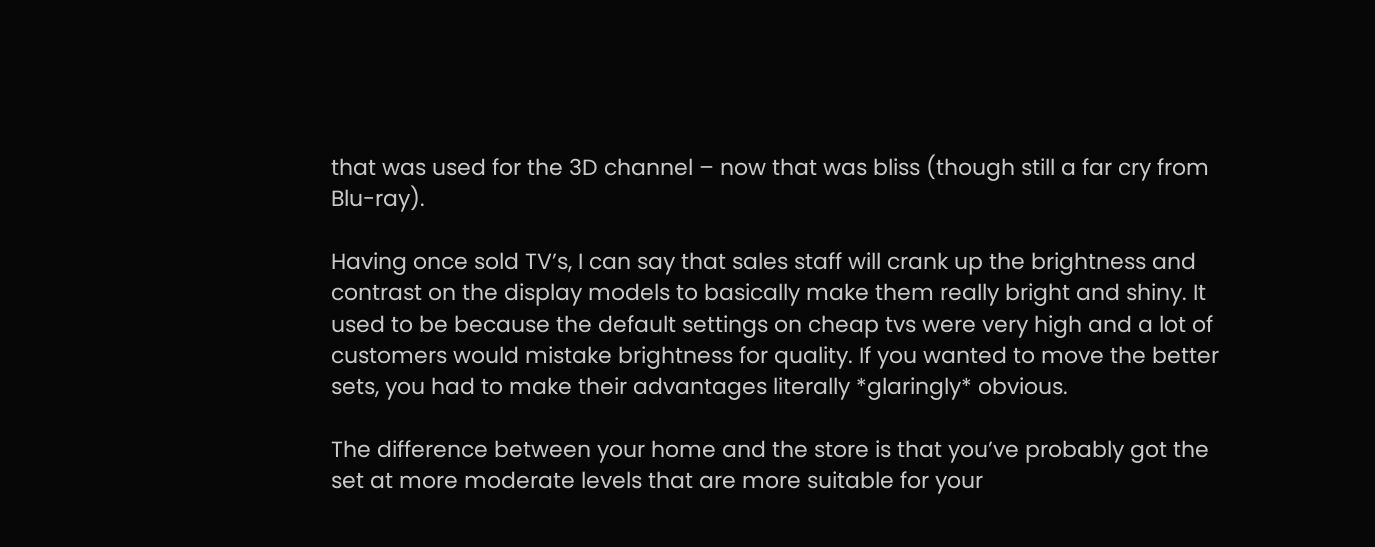that was used for the 3D channel – now that was bliss (though still a far cry from Blu-ray).

Having once sold TV’s, I can say that sales staff will crank up the brightness and contrast on the display models to basically make them really bright and shiny. It used to be because the default settings on cheap tvs were very high and a lot of customers would mistake brightness for quality. If you wanted to move the better sets, you had to make their advantages literally *glaringly* obvious.

The difference between your home and the store is that you’ve probably got the set at more moderate levels that are more suitable for your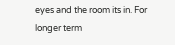eyes and the room its in. For longer term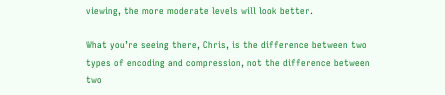viewing, the more moderate levels will look better.

What you’re seeing there, Chris, is the difference between two types of encoding and compression, not the difference between two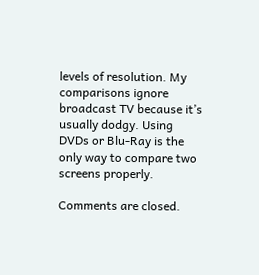levels of resolution. My comparisons ignore broadcast TV because it’s usually dodgy. Using DVDs or Blu-Ray is the only way to compare two screens properly.

Comments are closed.